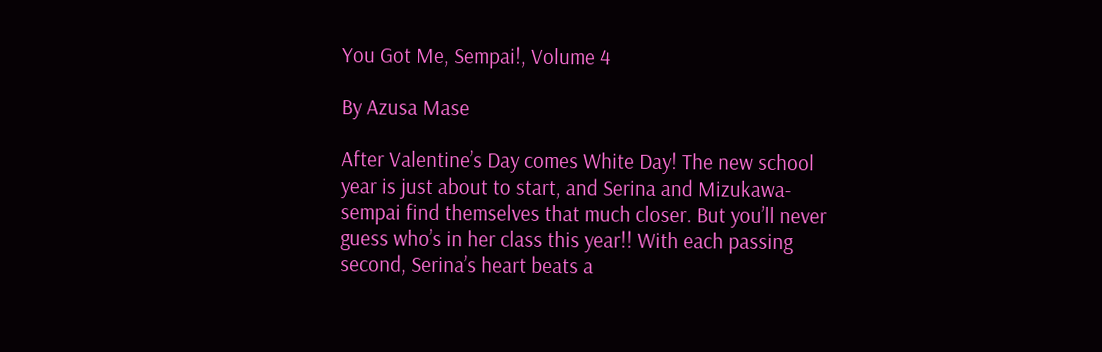You Got Me, Sempai!, Volume 4

By Azusa Mase

After Valentine’s Day comes White Day! The new school year is just about to start, and Serina and Mizukawa-sempai find themselves that much closer. But you’ll never guess who’s in her class this year!! With each passing second, Serina’s heart beats a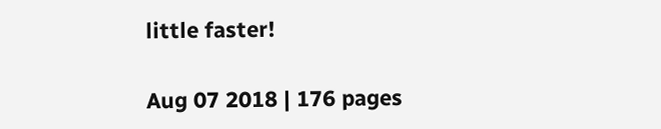little faster!

Aug 07 2018 | 176 pages